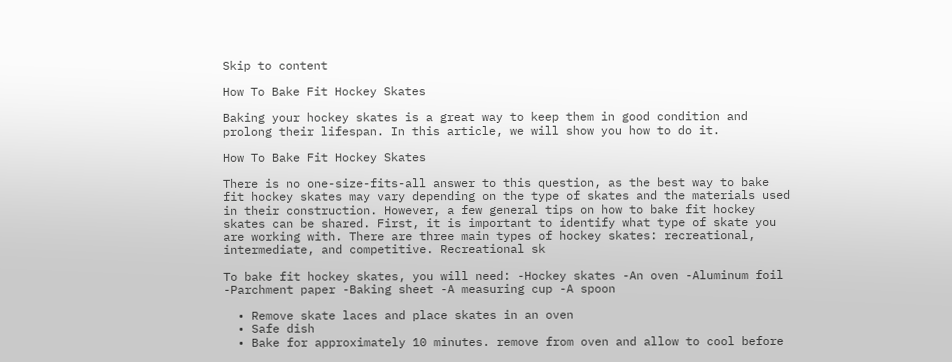Skip to content

How To Bake Fit Hockey Skates

Baking your hockey skates is a great way to keep them in good condition and prolong their lifespan. In this article, we will show you how to do it.

How To Bake Fit Hockey Skates

There is no one-size-fits-all answer to this question, as the best way to bake fit hockey skates may vary depending on the type of skates and the materials used in their construction. However, a few general tips on how to bake fit hockey skates can be shared. First, it is important to identify what type of skate you are working with. There are three main types of hockey skates: recreational, intermediate, and competitive. Recreational sk

To bake fit hockey skates, you will need: -Hockey skates -An oven -Aluminum foil -Parchment paper -Baking sheet -A measuring cup -A spoon

  • Remove skate laces and place skates in an oven
  • Safe dish
  • Bake for approximately 10 minutes. remove from oven and allow to cool before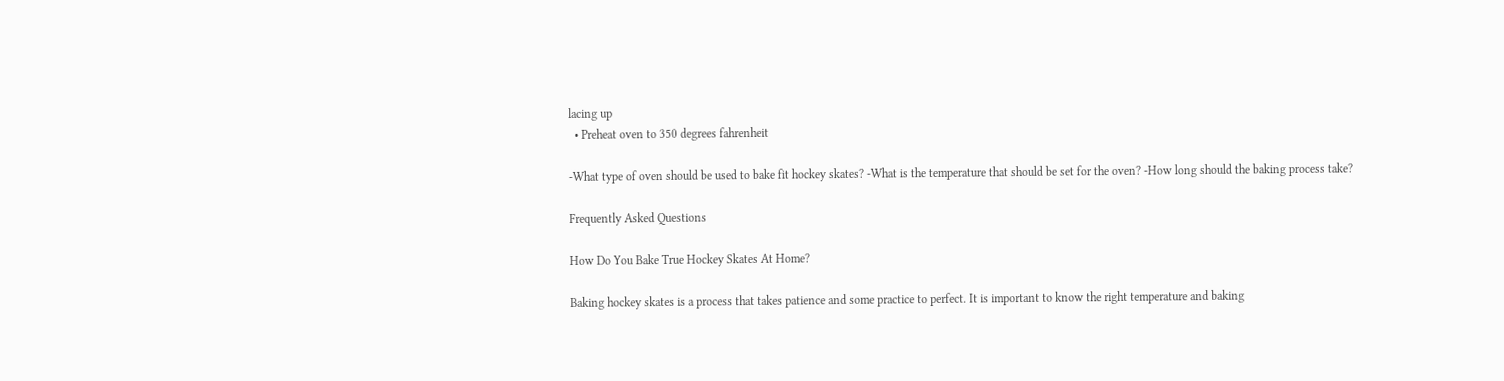lacing up
  • Preheat oven to 350 degrees fahrenheit

-What type of oven should be used to bake fit hockey skates? -What is the temperature that should be set for the oven? -How long should the baking process take?

Frequently Asked Questions

How Do You Bake True Hockey Skates At Home?

Baking hockey skates is a process that takes patience and some practice to perfect. It is important to know the right temperature and baking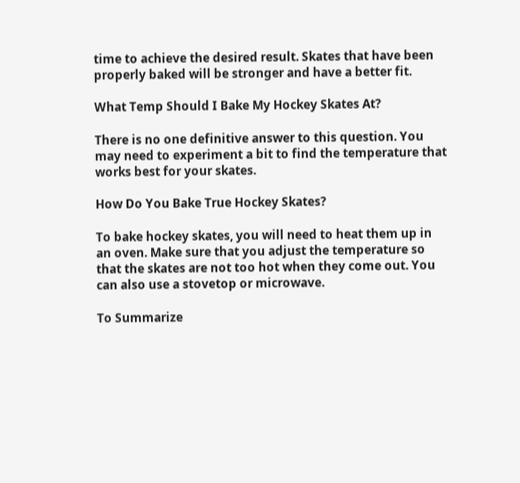time to achieve the desired result. Skates that have been properly baked will be stronger and have a better fit.

What Temp Should I Bake My Hockey Skates At?

There is no one definitive answer to this question. You may need to experiment a bit to find the temperature that works best for your skates.

How Do You Bake True Hockey Skates?

To bake hockey skates, you will need to heat them up in an oven. Make sure that you adjust the temperature so that the skates are not too hot when they come out. You can also use a stovetop or microwave.

To Summarize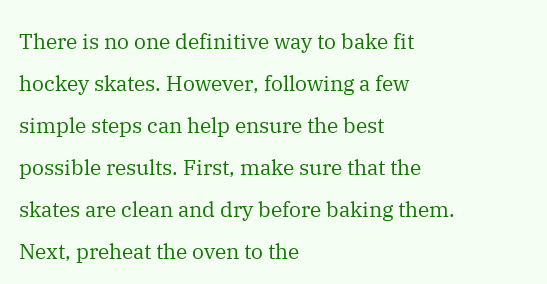There is no one definitive way to bake fit hockey skates. However, following a few simple steps can help ensure the best possible results. First, make sure that the skates are clean and dry before baking them. Next, preheat the oven to the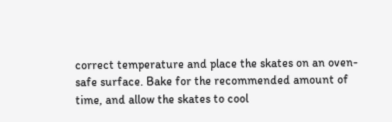correct temperature and place the skates on an oven-safe surface. Bake for the recommended amount of time, and allow the skates to cool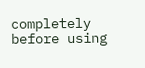completely before using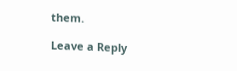them.

Leave a Reply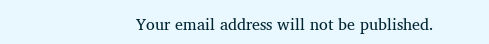Your email address will not be published.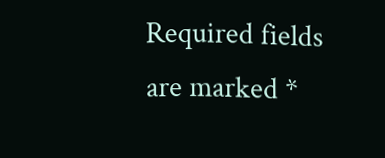Required fields are marked *